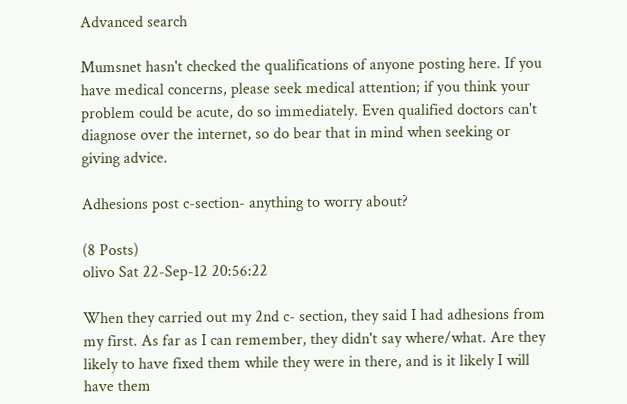Advanced search

Mumsnet hasn't checked the qualifications of anyone posting here. If you have medical concerns, please seek medical attention; if you think your problem could be acute, do so immediately. Even qualified doctors can't diagnose over the internet, so do bear that in mind when seeking or giving advice.

Adhesions post c-section- anything to worry about?

(8 Posts)
olivo Sat 22-Sep-12 20:56:22

When they carried out my 2nd c- section, they said I had adhesions from my first. As far as I can remember, they didn't say where/what. Are they likely to have fixed them while they were in there, and is it likely I will have them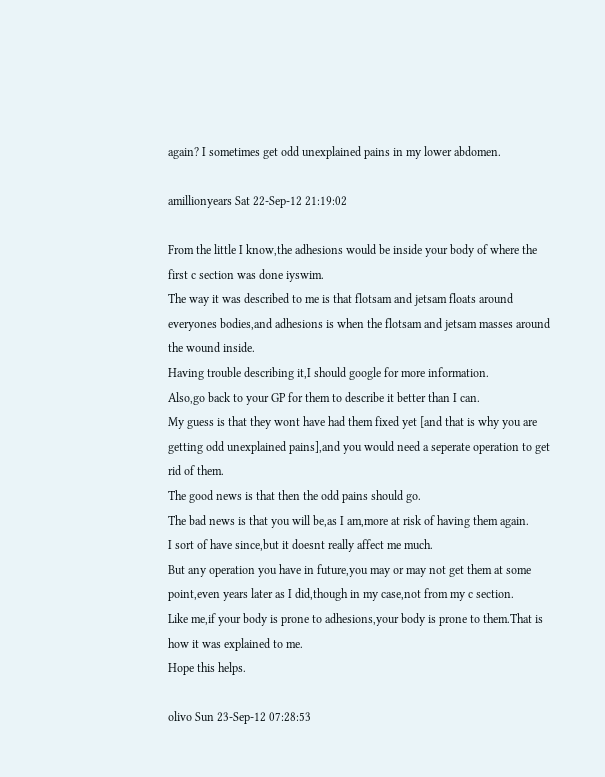again? I sometimes get odd unexplained pains in my lower abdomen.

amillionyears Sat 22-Sep-12 21:19:02

From the little I know,the adhesions would be inside your body of where the first c section was done iyswim.
The way it was described to me is that flotsam and jetsam floats around everyones bodies,and adhesions is when the flotsam and jetsam masses around the wound inside.
Having trouble describing it,I should google for more information.
Also,go back to your GP for them to describe it better than I can.
My guess is that they wont have had them fixed yet [and that is why you are getting odd unexplained pains],and you would need a seperate operation to get rid of them.
The good news is that then the odd pains should go.
The bad news is that you will be,as I am,more at risk of having them again.
I sort of have since,but it doesnt really affect me much.
But any operation you have in future,you may or may not get them at some point,even years later as I did,though in my case,not from my c section.
Like me,if your body is prone to adhesions,your body is prone to them.That is how it was explained to me.
Hope this helps.

olivo Sun 23-Sep-12 07:28:53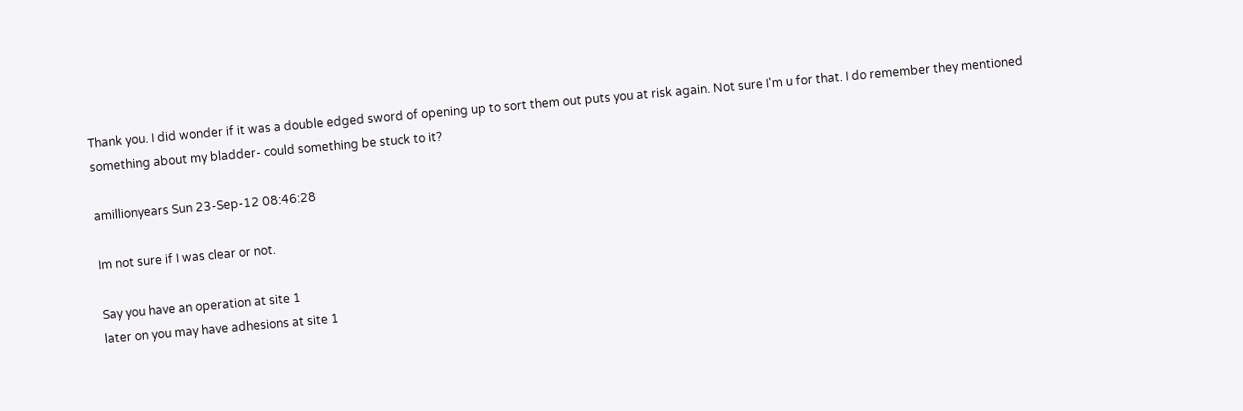Thank you. I did wonder if it was a double edged sword of opening up to sort them out puts you at risk again. Not sure I'm u for that. I do remember they mentioned something about my bladder- could something be stuck to it?

amillionyears Sun 23-Sep-12 08:46:28

Im not sure if I was clear or not.

Say you have an operation at site 1
later on you may have adhesions at site 1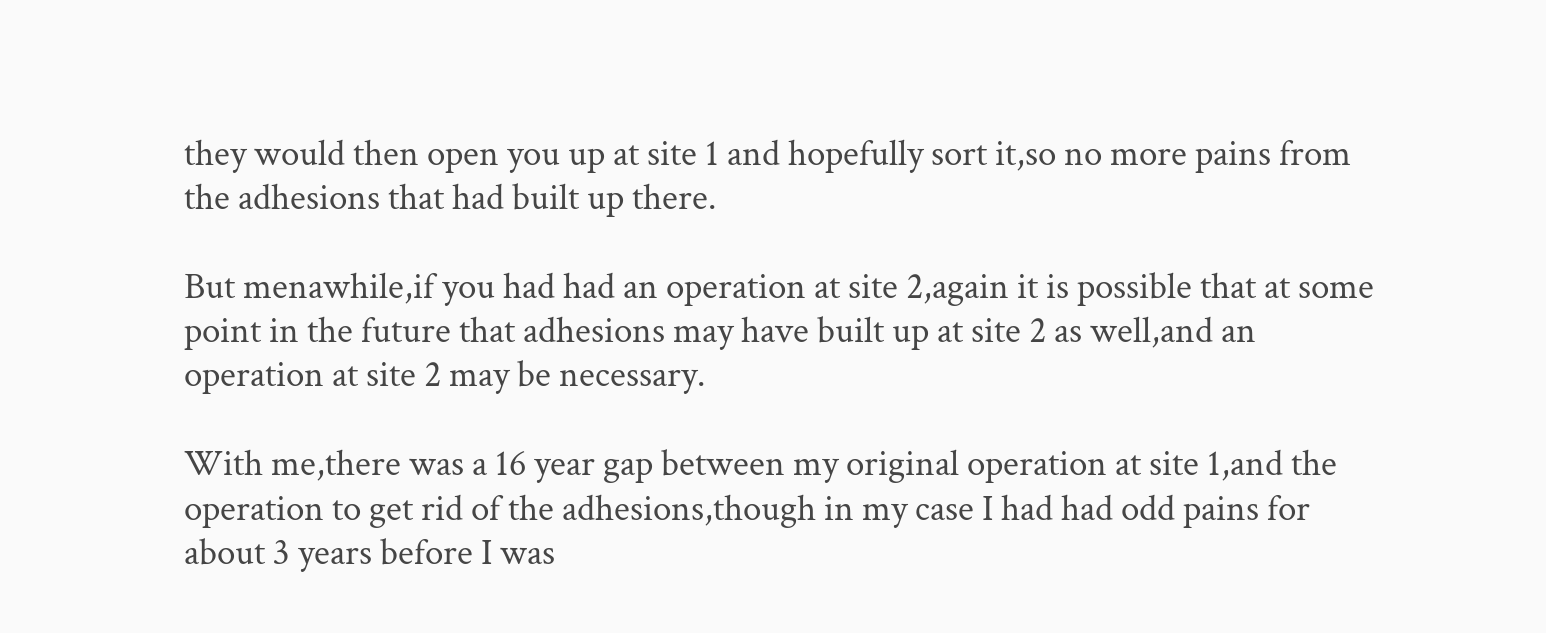they would then open you up at site 1 and hopefully sort it,so no more pains from the adhesions that had built up there.

But menawhile,if you had had an operation at site 2,again it is possible that at some point in the future that adhesions may have built up at site 2 as well,and an operation at site 2 may be necessary.

With me,there was a 16 year gap between my original operation at site 1,and the operation to get rid of the adhesions,though in my case I had had odd pains for about 3 years before I was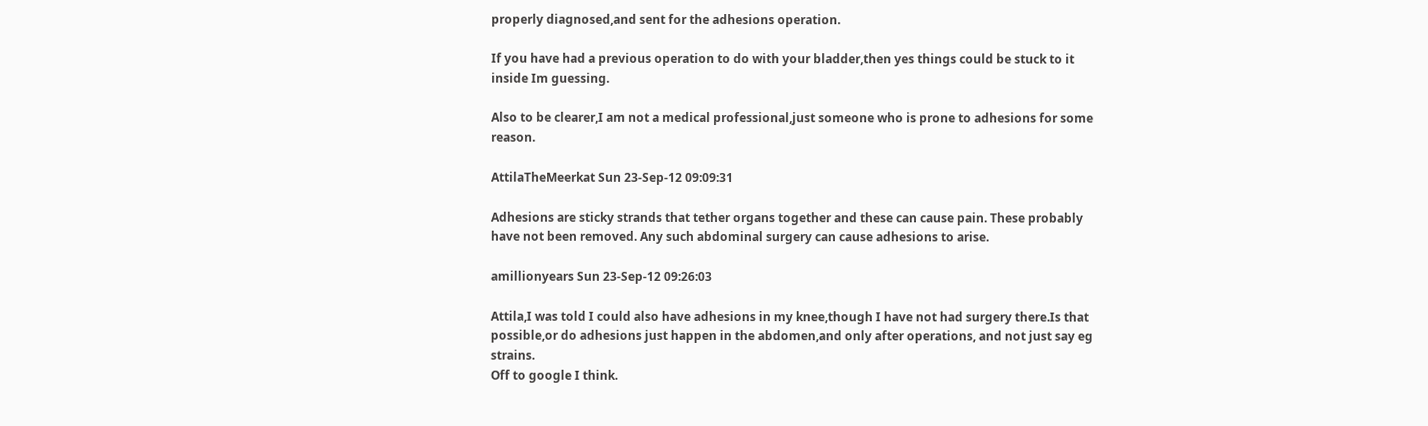properly diagnosed,and sent for the adhesions operation.

If you have had a previous operation to do with your bladder,then yes things could be stuck to it inside Im guessing.

Also to be clearer,I am not a medical professional,just someone who is prone to adhesions for some reason.

AttilaTheMeerkat Sun 23-Sep-12 09:09:31

Adhesions are sticky strands that tether organs together and these can cause pain. These probably have not been removed. Any such abdominal surgery can cause adhesions to arise.

amillionyears Sun 23-Sep-12 09:26:03

Attila,I was told I could also have adhesions in my knee,though I have not had surgery there.Is that possible,or do adhesions just happen in the abdomen,and only after operations, and not just say eg strains.
Off to google I think.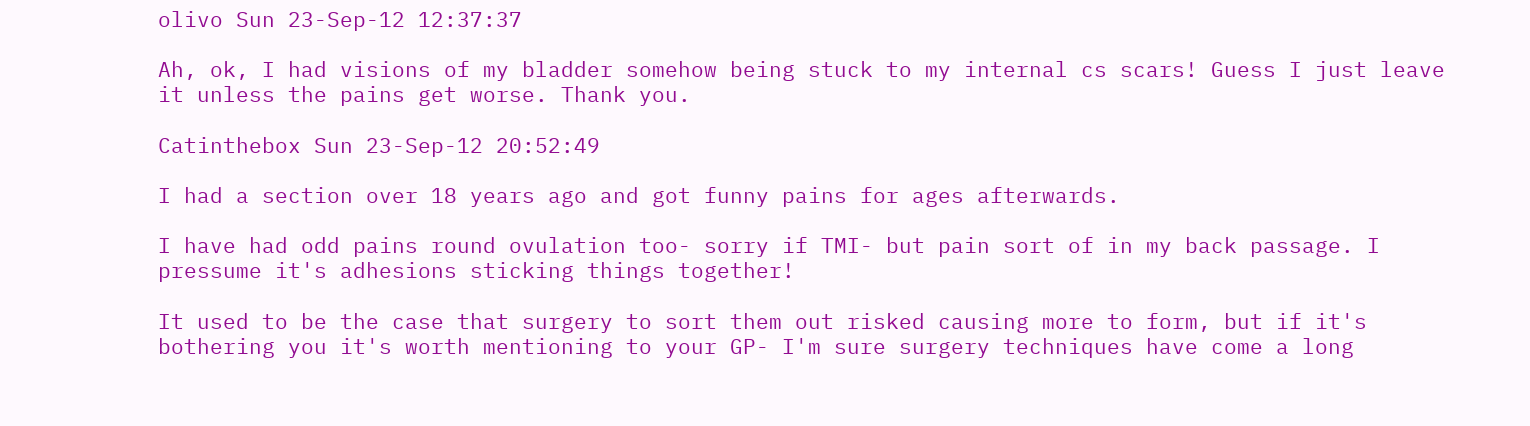olivo Sun 23-Sep-12 12:37:37

Ah, ok, I had visions of my bladder somehow being stuck to my internal cs scars! Guess I just leave it unless the pains get worse. Thank you.

Catinthebox Sun 23-Sep-12 20:52:49

I had a section over 18 years ago and got funny pains for ages afterwards.

I have had odd pains round ovulation too- sorry if TMI- but pain sort of in my back passage. I pressume it's adhesions sticking things together!

It used to be the case that surgery to sort them out risked causing more to form, but if it's bothering you it's worth mentioning to your GP- I'm sure surgery techniques have come a long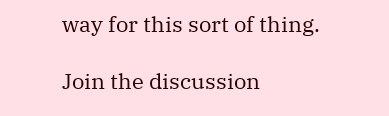way for this sort of thing.

Join the discussion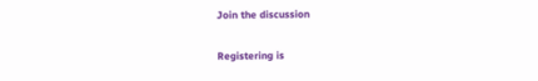Join the discussion

Registering is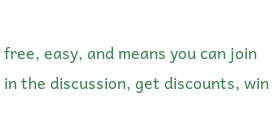free, easy, and means you can join in the discussion, get discounts, win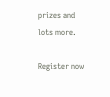prizes and lots more.

Register now